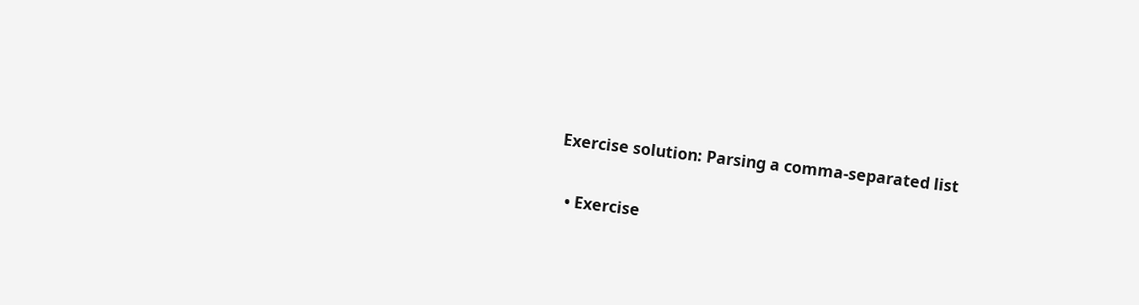Exercise solution: Parsing a comma-separated list

  • Exercise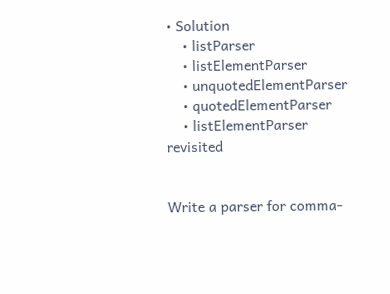• Solution
    • listParser
    • listElementParser
    • unquotedElementParser
    • quotedElementParser
    • listElementParser revisited


Write a parser for comma-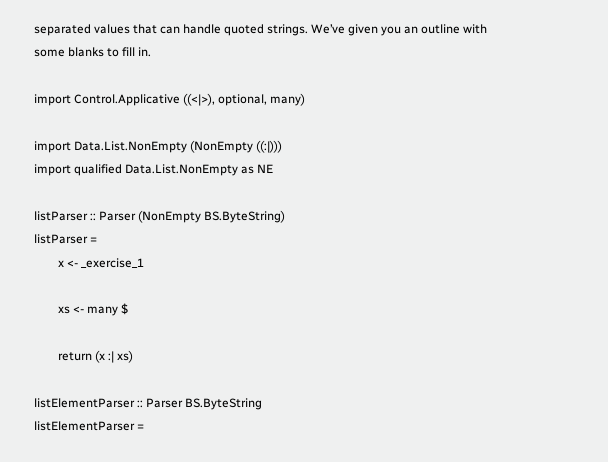separated values that can handle quoted strings. We’ve given you an outline with some blanks to fill in.

import Control.Applicative ((<|>), optional, many)

import Data.List.NonEmpty (NonEmpty ((:|)))
import qualified Data.List.NonEmpty as NE

listParser :: Parser (NonEmpty BS.ByteString)
listParser =
        x <- _exercise_1

        xs <- many $

        return (x :| xs)

listElementParser :: Parser BS.ByteString
listElementParser =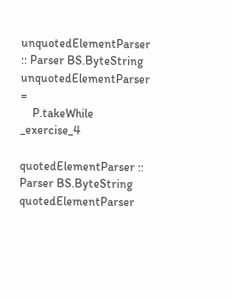unquotedElementParser :: Parser BS.ByteString
unquotedElementParser =
    P.takeWhile _exercise_4

quotedElementParser :: Parser BS.ByteString
quotedElementParser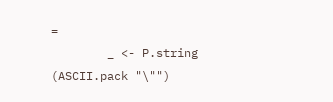=
        _ <- P.string (ASCII.pack "\"")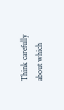Think carefully about which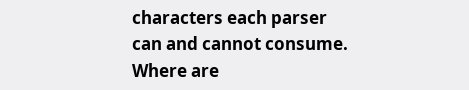characters each parser can and cannot consume. Where are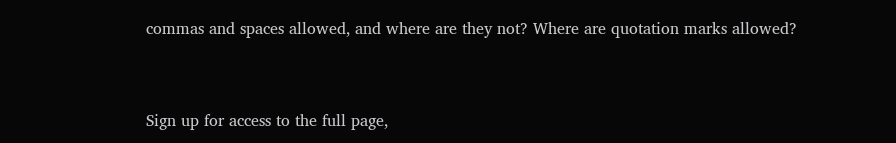commas and spaces allowed, and where are they not? Where are quotation marks allowed?


Sign up for access to the full page,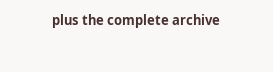plus the complete archive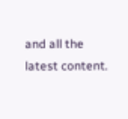and all the latest content.